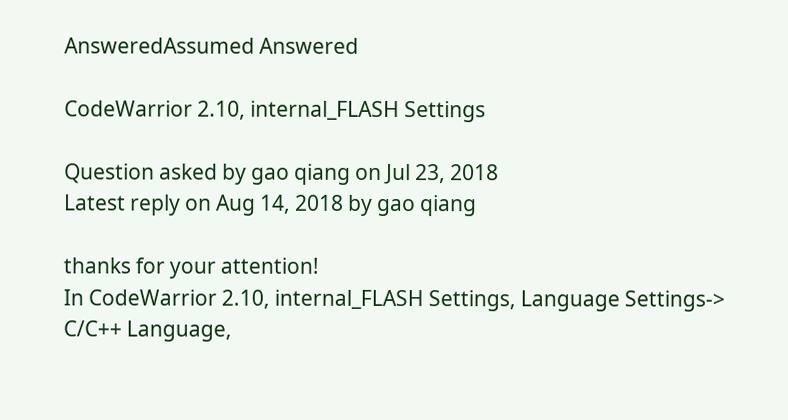AnsweredAssumed Answered

CodeWarrior 2.10, internal_FLASH Settings

Question asked by gao qiang on Jul 23, 2018
Latest reply on Aug 14, 2018 by gao qiang

thanks for your attention!
In CodeWarrior 2.10, internal_FLASH Settings, Language Settings-> C/C++ Language,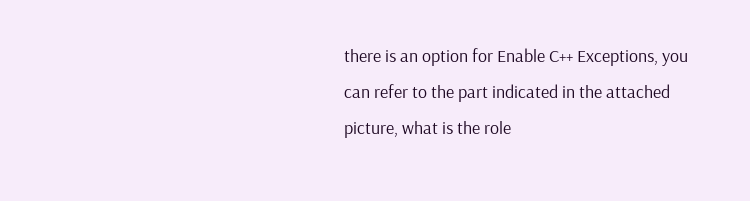there is an option for Enable C++ Exceptions, you can refer to the part indicated in the attached picture, what is the role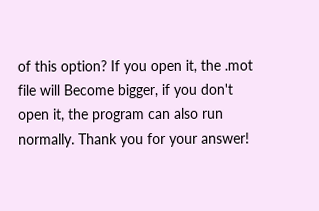of this option? If you open it, the .mot file will Become bigger, if you don't open it, the program can also run normally. Thank you for your answer!